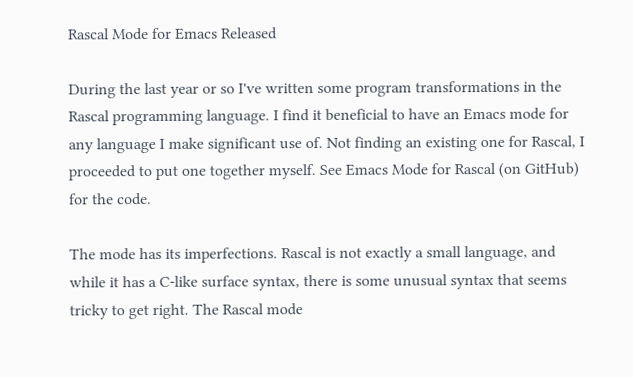Rascal Mode for Emacs Released

During the last year or so I've written some program transformations in the Rascal programming language. I find it beneficial to have an Emacs mode for any language I make significant use of. Not finding an existing one for Rascal, I proceeded to put one together myself. See Emacs Mode for Rascal (on GitHub) for the code.

The mode has its imperfections. Rascal is not exactly a small language, and while it has a C-like surface syntax, there is some unusual syntax that seems tricky to get right. The Rascal mode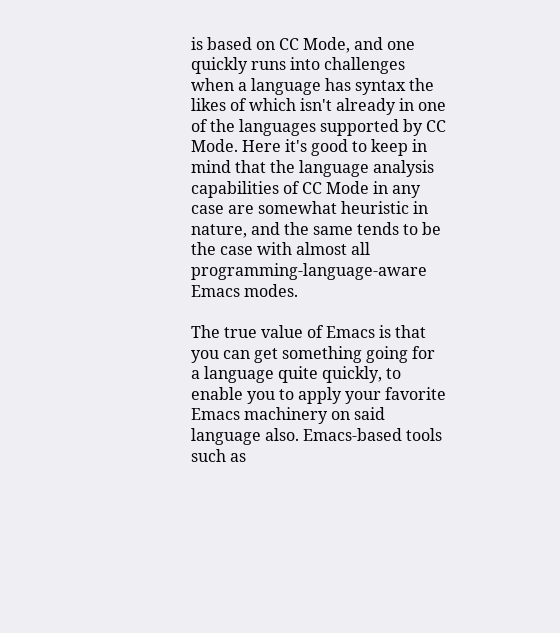is based on CC Mode, and one quickly runs into challenges when a language has syntax the likes of which isn't already in one of the languages supported by CC Mode. Here it's good to keep in mind that the language analysis capabilities of CC Mode in any case are somewhat heuristic in nature, and the same tends to be the case with almost all programming-language-aware Emacs modes.

The true value of Emacs is that you can get something going for a language quite quickly, to enable you to apply your favorite Emacs machinery on said language also. Emacs-based tools such as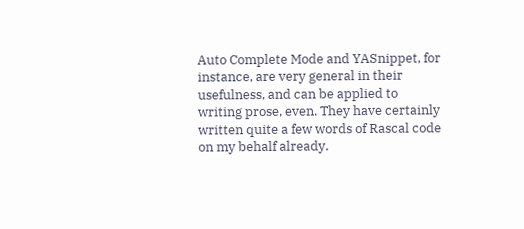Auto Complete Mode and YASnippet, for instance, are very general in their usefulness, and can be applied to writing prose, even. They have certainly written quite a few words of Rascal code on my behalf already.